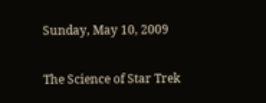Sunday, May 10, 2009

The Science of Star Trek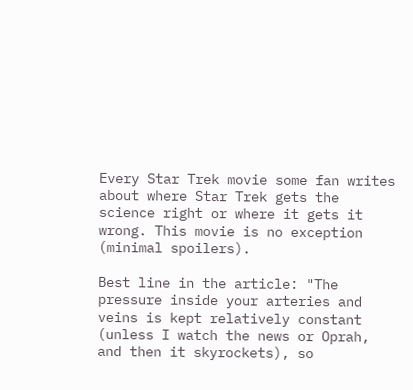Every Star Trek movie some fan writes about where Star Trek gets the science right or where it gets it wrong. This movie is no exception (minimal spoilers).

Best line in the article: "The pressure inside your arteries and veins is kept relatively constant (unless I watch the news or Oprah, and then it skyrockets), so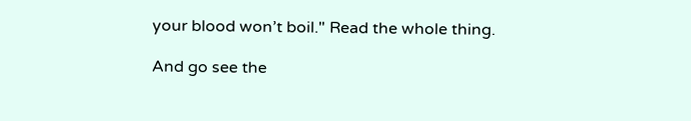your blood won’t boil." Read the whole thing.

And go see the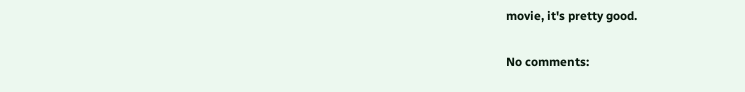movie, it's pretty good.

No comments: